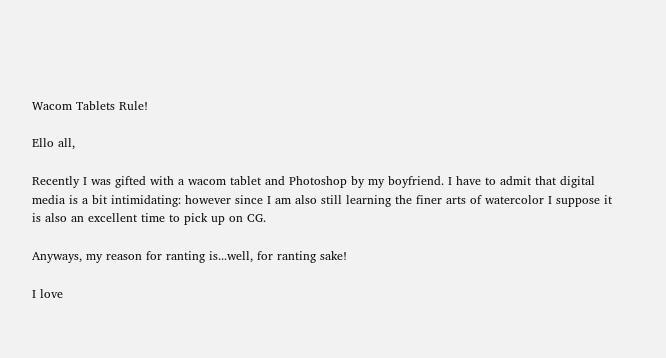Wacom Tablets Rule!

Ello all,

Recently I was gifted with a wacom tablet and Photoshop by my boyfriend. I have to admit that digital media is a bit intimidating: however since I am also still learning the finer arts of watercolor I suppose it is also an excellent time to pick up on CG.

Anyways, my reason for ranting is...well, for ranting sake!

I love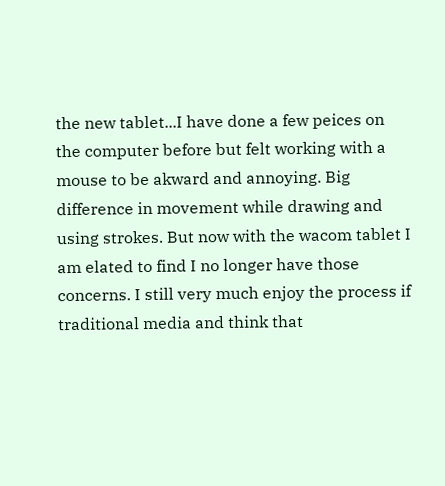the new tablet...I have done a few peices on the computer before but felt working with a mouse to be akward and annoying. Big difference in movement while drawing and using strokes. But now with the wacom tablet I am elated to find I no longer have those concerns. I still very much enjoy the process if traditional media and think that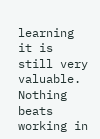learning it is still very valuable. Nothing beats working in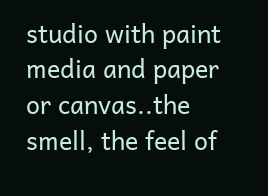studio with paint media and paper or canvas..the smell, the feel of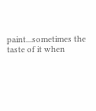paint...sometimes the taste of it when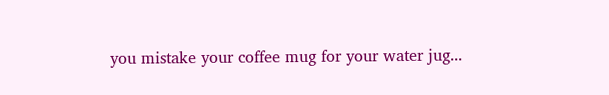you mistake your coffee mug for your water jug...